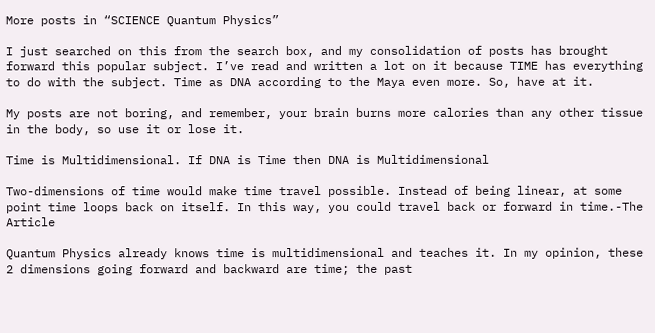More posts in “SCIENCE Quantum Physics”

I just searched on this from the search box, and my consolidation of posts has brought forward this popular subject. I’ve read and written a lot on it because TIME has everything to do with the subject. Time as DNA according to the Maya even more. So, have at it.

My posts are not boring, and remember, your brain burns more calories than any other tissue in the body, so use it or lose it.

Time is Multidimensional. If DNA is Time then DNA is Multidimensional

Two-dimensions of time would make time travel possible. Instead of being linear, at some point time loops back on itself. In this way, you could travel back or forward in time.-The Article

Quantum Physics already knows time is multidimensional and teaches it. In my opinion, these 2 dimensions going forward and backward are time; the past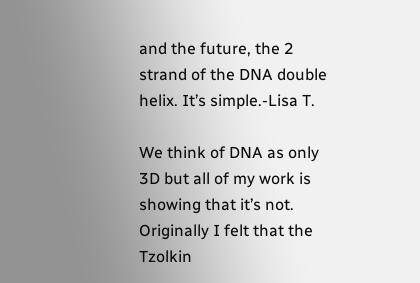and the future, the 2 strand of the DNA double helix. It’s simple.-Lisa T.

We think of DNA as only 3D but all of my work is showing that it’s not. Originally I felt that the Tzolkin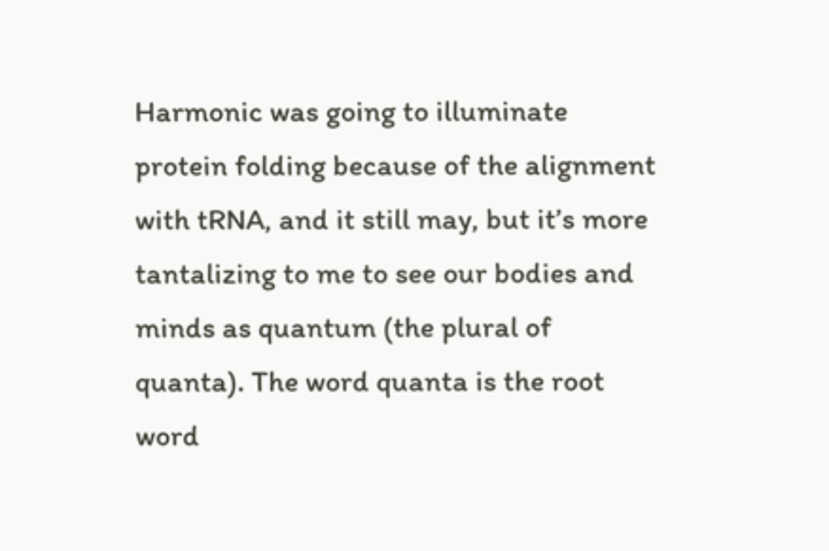Harmonic was going to illuminate protein folding because of the alignment with tRNA, and it still may, but it’s more tantalizing to me to see our bodies and minds as quantum (the plural of quanta). The word quanta is the root word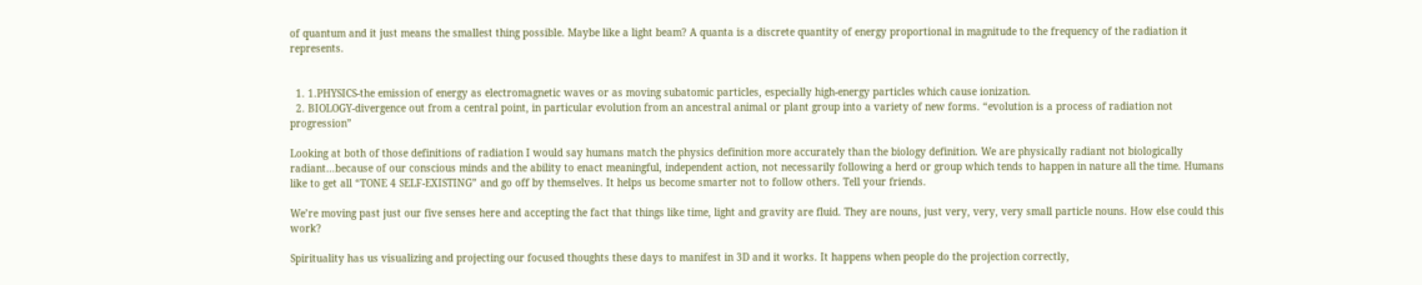of quantum and it just means the smallest thing possible. Maybe like a light beam? A quanta is a discrete quantity of energy proportional in magnitude to the frequency of the radiation it represents.


  1. 1.PHYSICS-the emission of energy as electromagnetic waves or as moving subatomic particles, especially high-energy particles which cause ionization.
  2. BIOLOGY-divergence out from a central point, in particular evolution from an ancestral animal or plant group into a variety of new forms. “evolution is a process of radiation not progression”

Looking at both of those definitions of radiation I would say humans match the physics definition more accurately than the biology definition. We are physically radiant not biologically radiant…because of our conscious minds and the ability to enact meaningful, independent action, not necessarily following a herd or group which tends to happen in nature all the time. Humans like to get all “TONE 4 SELF-EXISTING” and go off by themselves. It helps us become smarter not to follow others. Tell your friends.

We’re moving past just our five senses here and accepting the fact that things like time, light and gravity are fluid. They are nouns, just very, very, very small particle nouns. How else could this work?

Spirituality has us visualizing and projecting our focused thoughts these days to manifest in 3D and it works. It happens when people do the projection correctly,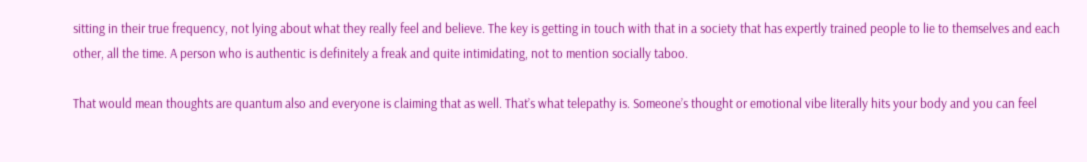sitting in their true frequency, not lying about what they really feel and believe. The key is getting in touch with that in a society that has expertly trained people to lie to themselves and each other, all the time. A person who is authentic is definitely a freak and quite intimidating, not to mention socially taboo.

That would mean thoughts are quantum also and everyone is claiming that as well. That’s what telepathy is. Someone’s thought or emotional vibe literally hits your body and you can feel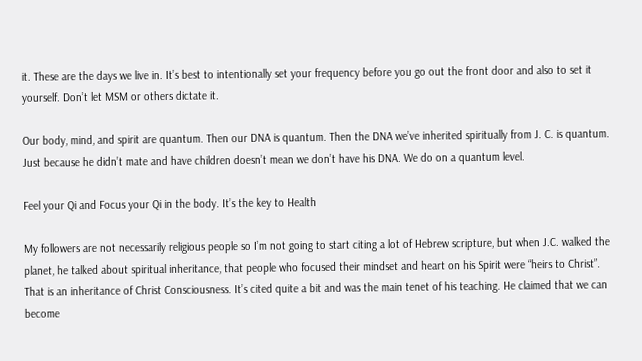it. These are the days we live in. It’s best to intentionally set your frequency before you go out the front door and also to set it yourself. Don’t let MSM or others dictate it.

Our body, mind, and spirit are quantum. Then our DNA is quantum. Then the DNA we’ve inherited spiritually from J. C. is quantum. Just because he didn’t mate and have children doesn’t mean we don’t have his DNA. We do on a quantum level.

Feel your Qi and Focus your Qi in the body. It’s the key to Health

My followers are not necessarily religious people so I’m not going to start citing a lot of Hebrew scripture, but when J.C. walked the planet, he talked about spiritual inheritance, that people who focused their mindset and heart on his Spirit were “heirs to Christ”. That is an inheritance of Christ Consciousness. It’s cited quite a bit and was the main tenet of his teaching. He claimed that we can become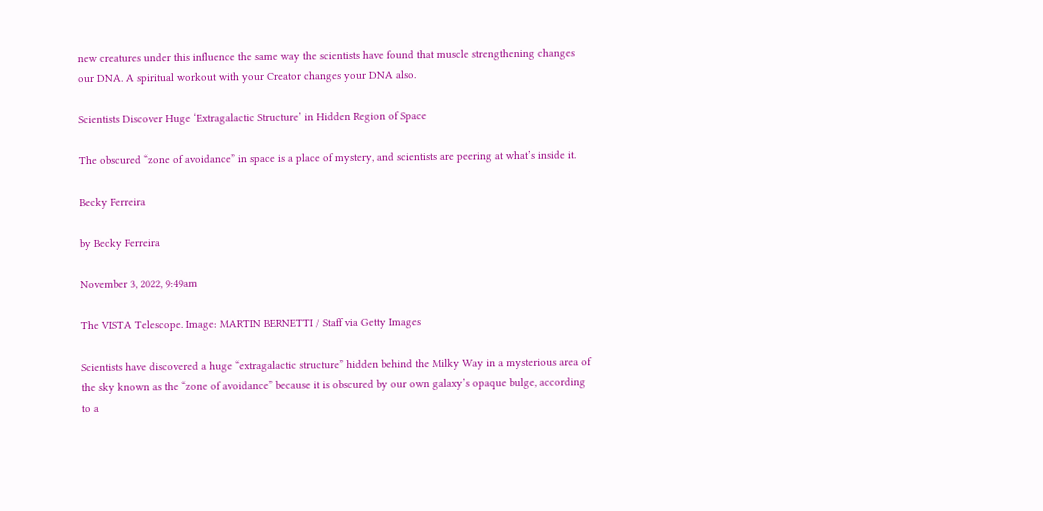new creatures under this influence the same way the scientists have found that muscle strengthening changes our DNA. A spiritual workout with your Creator changes your DNA also.

Scientists Discover Huge ‘Extragalactic Structure’ in Hidden Region of Space

The obscured “zone of avoidance” in space is a place of mystery, and scientists are peering at what’s inside it.

Becky Ferreira

by Becky Ferreira

November 3, 2022, 9:49am

The VISTA Telescope. Image: MARTIN BERNETTI / Staff via Getty Images

Scientists have discovered a huge “extragalactic structure” hidden behind the Milky Way in a mysterious area of the sky known as the “zone of avoidance” because it is obscured by our own galaxy’s opaque bulge, according to a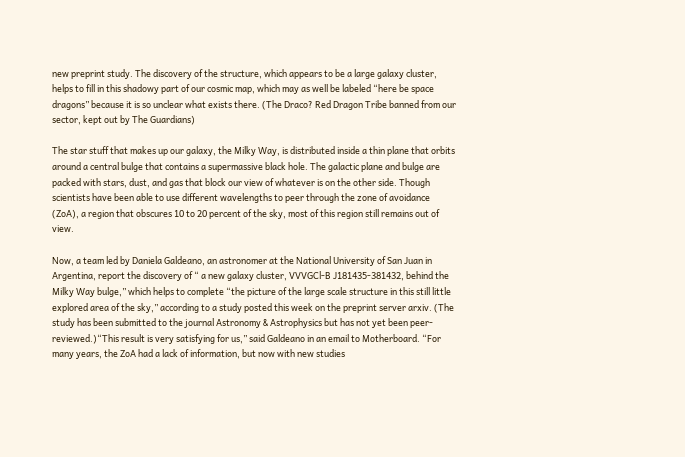new preprint study. The discovery of the structure, which appears to be a large galaxy cluster, helps to fill in this shadowy part of our cosmic map, which may as well be labeled “here be space dragons” because it is so unclear what exists there. (The Draco? Red Dragon Tribe banned from our sector, kept out by The Guardians)

The star stuff that makes up our galaxy, the Milky Way, is distributed inside a thin plane that orbits around a central bulge that contains a supermassive black hole. The galactic plane and bulge are packed with stars, dust, and gas that block our view of whatever is on the other side. Though scientists have been able to use different wavelengths to peer through the zone of avoidance (ZoA), a region that obscures 10 to 20 percent of the sky, most of this region still remains out of view.

Now, a team led by Daniela Galdeano, an astronomer at the National University of San Juan in Argentina, report the discovery of “ a new galaxy cluster, VVVGCl-B J181435-381432, behind the Milky Way bulge,” which helps to complete “the picture of the large scale structure in this still little explored area of the sky,” according to a study posted this week on the preprint server arxiv. (The study has been submitted to the journal Astronomy & Astrophysics but has not yet been peer-reviewed.)“This result is very satisfying for us,” said Galdeano in an email to Motherboard. “For many years, the ZoA had a lack of information, but now with new studies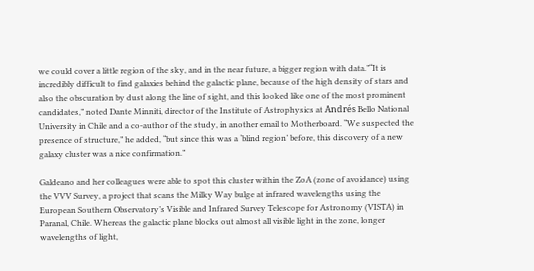we could cover a little region of the sky, and in the near future, a bigger region with data.”“It is incredibly difficult to find galaxies behind the galactic plane, because of the high density of stars and also the obscuration by dust along the line of sight, and this looked like one of the most prominent candidates,” noted Dante Minniti, director of the Institute of Astrophysics at Andrés Bello National University in Chile and a co-author of the study, in another email to Motherboard. “We suspected the presence of structure,” he added, “but since this was a ‘blind region’ before, this discovery of a new galaxy cluster was a nice confirmation.”

Galdeano and her colleagues were able to spot this cluster within the ZoA (zone of avoidance) using the VVV Survey, a project that scans the Milky Way bulge at infrared wavelengths using the European Southern Observatory’s Visible and Infrared Survey Telescope for Astronomy (VISTA) in Paranal, Chile. Whereas the galactic plane blocks out almost all visible light in the zone, longer wavelengths of light,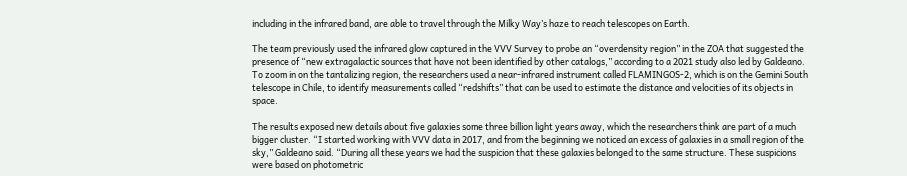including in the infrared band, are able to travel through the Milky Way’s haze to reach telescopes on Earth.

The team previously used the infrared glow captured in the VVV Survey to probe an “overdensity region” in the ZOA that suggested the presence of “new extragalactic sources that have not been identified by other catalogs,” according to a 2021 study also led by Galdeano. To zoom in on the tantalizing region, the researchers used a near-infrared instrument called FLAMINGOS-2, which is on the Gemini South telescope in Chile, to identify measurements called “redshifts” that can be used to estimate the distance and velocities of its objects in space.

The results exposed new details about five galaxies some three billion light years away, which the researchers think are part of a much bigger cluster. “I started working with VVV data in 2017, and from the beginning we noticed an excess of galaxies in a small region of the sky,” Galdeano said. “During all these years we had the suspicion that these galaxies belonged to the same structure. These suspicions were based on photometric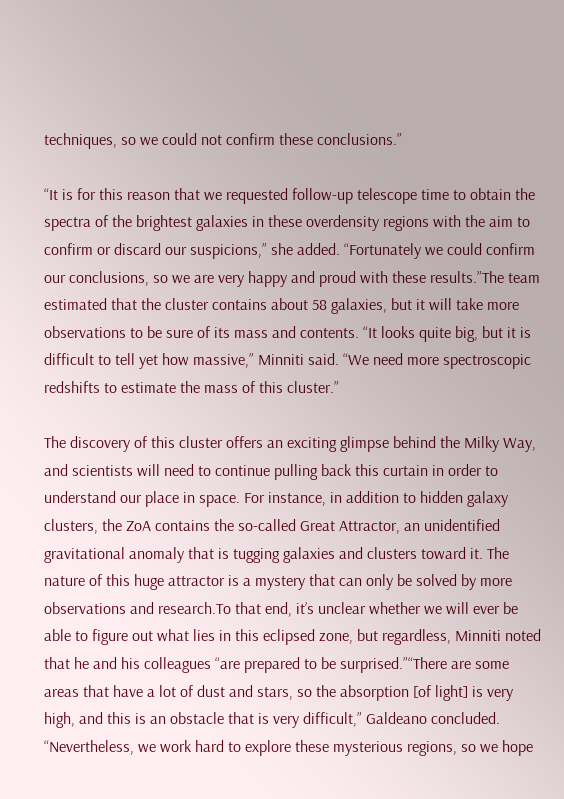techniques, so we could not confirm these conclusions.”

“It is for this reason that we requested follow-up telescope time to obtain the spectra of the brightest galaxies in these overdensity regions with the aim to confirm or discard our suspicions,” she added. “Fortunately we could confirm our conclusions, so we are very happy and proud with these results.”The team estimated that the cluster contains about 58 galaxies, but it will take more observations to be sure of its mass and contents. “It looks quite big, but it is difficult to tell yet how massive,” Minniti said. “We need more spectroscopic redshifts to estimate the mass of this cluster.”

The discovery of this cluster offers an exciting glimpse behind the Milky Way, and scientists will need to continue pulling back this curtain in order to understand our place in space. For instance, in addition to hidden galaxy clusters, the ZoA contains the so-called Great Attractor, an unidentified gravitational anomaly that is tugging galaxies and clusters toward it. The nature of this huge attractor is a mystery that can only be solved by more observations and research.To that end, it’s unclear whether we will ever be able to figure out what lies in this eclipsed zone, but regardless, Minniti noted that he and his colleagues “are prepared to be surprised.”“There are some areas that have a lot of dust and stars, so the absorption [of light] is very high, and this is an obstacle that is very difficult,” Galdeano concluded. “Nevertheless, we work hard to explore these mysterious regions, so we hope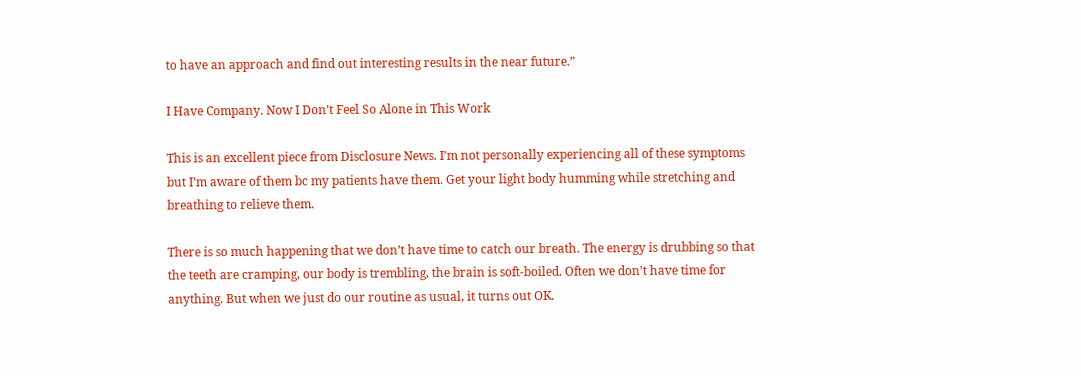to have an approach and find out interesting results in the near future.”

I Have Company. Now I Don’t Feel So Alone in This Work

This is an excellent piece from Disclosure News. I’m not personally experiencing all of these symptoms but I’m aware of them bc my patients have them. Get your light body humming while stretching and breathing to relieve them.

There is so much happening that we don’t have time to catch our breath. The energy is drubbing so that the teeth are cramping, our body is trembling, the brain is soft-boiled. Often we don’t have time for anything. But when we just do our routine as usual, it turns out OK.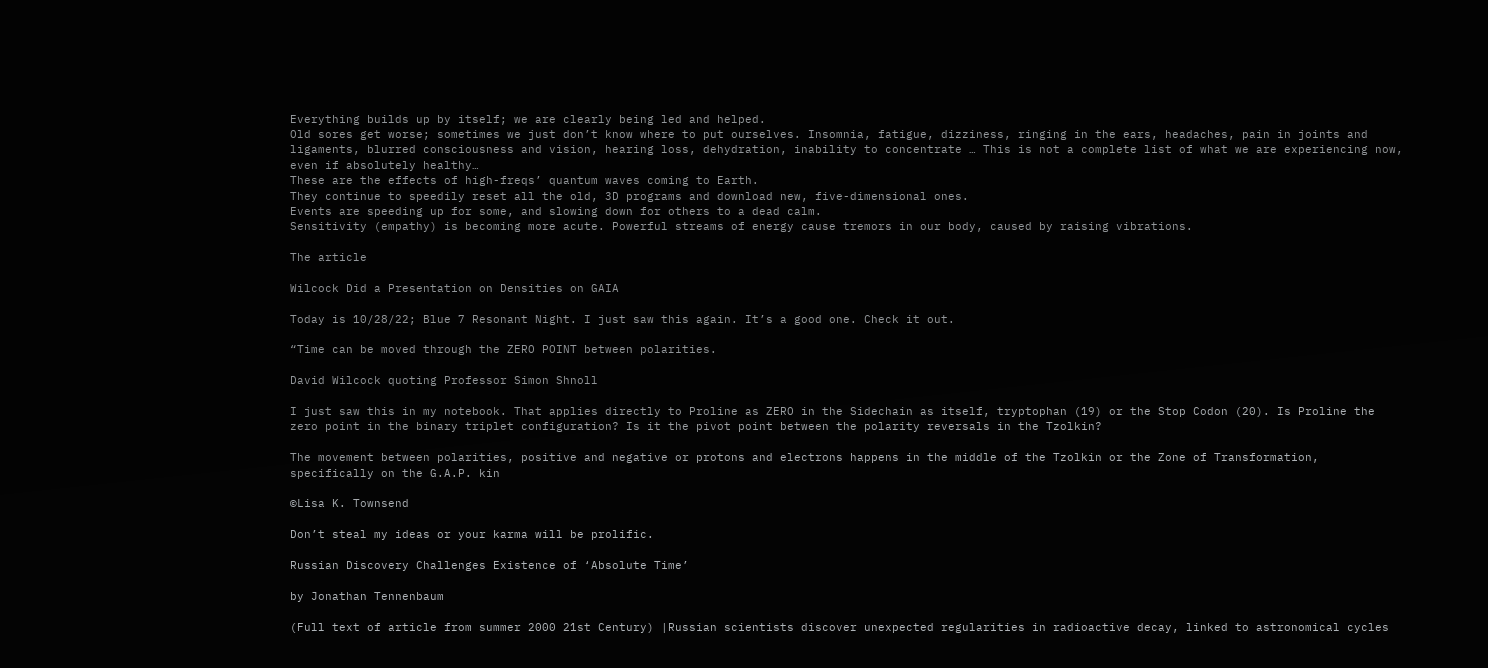Everything builds up by itself; we are clearly being led and helped.
Old sores get worse; sometimes we just don’t know where to put ourselves. Insomnia, fatigue, dizziness, ringing in the ears, headaches, pain in joints and ligaments, blurred consciousness and vision, hearing loss, dehydration, inability to concentrate … This is not a complete list of what we are experiencing now, even if absolutely healthy…
These are the effects of high-freqs’ quantum waves coming to Earth.
They continue to speedily reset all the old, 3D programs and download new, five-dimensional ones.
Events are speeding up for some, and slowing down for others to a dead calm.
Sensitivity (empathy) is becoming more acute. Powerful streams of energy cause tremors in our body, caused by raising vibrations.

The article

Wilcock Did a Presentation on Densities on GAIA

Today is 10/28/22; Blue 7 Resonant Night. I just saw this again. It’s a good one. Check it out.

“Time can be moved through the ZERO POINT between polarities.

David Wilcock quoting Professor Simon Shnoll

I just saw this in my notebook. That applies directly to Proline as ZERO in the Sidechain as itself, tryptophan (19) or the Stop Codon (20). Is Proline the zero point in the binary triplet configuration? Is it the pivot point between the polarity reversals in the Tzolkin?

The movement between polarities, positive and negative or protons and electrons happens in the middle of the Tzolkin or the Zone of Transformation, specifically on the G.A.P. kin

©Lisa K. Townsend

Don’t steal my ideas or your karma will be prolific.

Russian Discovery Challenges Existence of ‘Absolute Time’

by Jonathan Tennenbaum

(Full text of article from summer 2000 21st Century) |Russian scientists discover unexpected regularities in radioactive decay, linked to astronomical cycles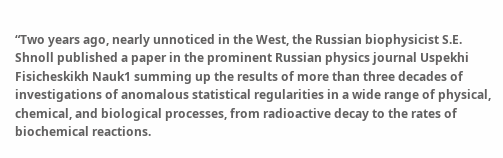“Two years ago, nearly unnoticed in the West, the Russian biophysicist S.E. Shnoll published a paper in the prominent Russian physics journal Uspekhi Fisicheskikh Nauk1 summing up the results of more than three decades of investigations of anomalous statistical regularities in a wide range of physical, chemical, and biological processes, from radioactive decay to the rates of biochemical reactions.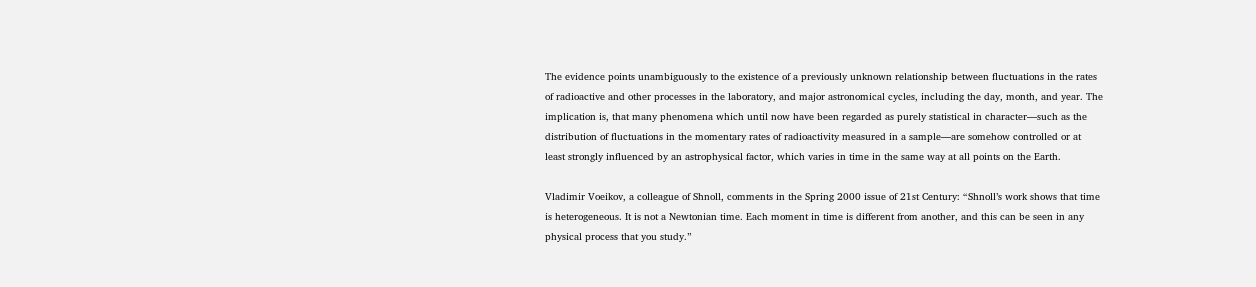The evidence points unambiguously to the existence of a previously unknown relationship between fluctuations in the rates of radioactive and other processes in the laboratory, and major astronomical cycles, including the day, month, and year. The implication is, that many phenomena which until now have been regarded as purely statistical in character—such as the distribution of fluctuations in the momentary rates of radioactivity measured in a sample—are somehow controlled or at least strongly influenced by an astrophysical factor, which varies in time in the same way at all points on the Earth.

Vladimir Voeikov, a colleague of Shnoll, comments in the Spring 2000 issue of 21st Century: “Shnoll’s work shows that time is heterogeneous. It is not a Newtonian time. Each moment in time is different from another, and this can be seen in any physical process that you study.”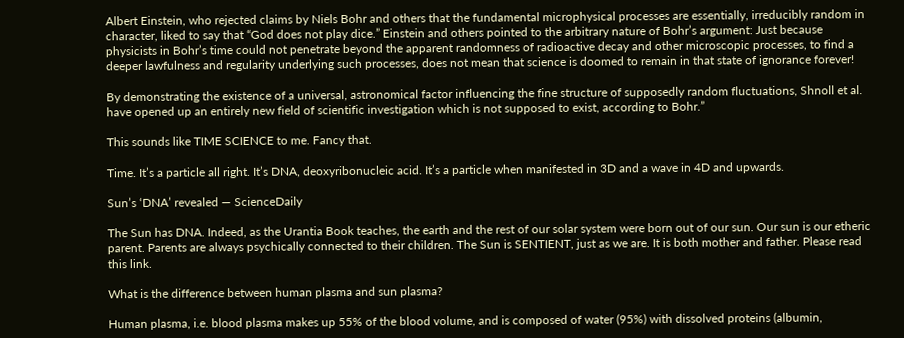Albert Einstein, who rejected claims by Niels Bohr and others that the fundamental microphysical processes are essentially, irreducibly random in character, liked to say that “God does not play dice.” Einstein and others pointed to the arbitrary nature of Bohr’s argument: Just because physicists in Bohr’s time could not penetrate beyond the apparent randomness of radioactive decay and other microscopic processes, to find a deeper lawfulness and regularity underlying such processes, does not mean that science is doomed to remain in that state of ignorance forever!

By demonstrating the existence of a universal, astronomical factor influencing the fine structure of supposedly random fluctuations, Shnoll et al. have opened up an entirely new field of scientific investigation which is not supposed to exist, according to Bohr.”

This sounds like TIME SCIENCE to me. Fancy that.

Time. It’s a particle all right. It’s DNA, deoxyribonucleic acid. It’s a particle when manifested in 3D and a wave in 4D and upwards.

Sun’s ‘DNA’ revealed — ScienceDaily

The Sun has DNA. Indeed, as the Urantia Book teaches, the earth and the rest of our solar system were born out of our sun. Our sun is our etheric parent. Parents are always psychically connected to their children. The Sun is SENTIENT, just as we are. It is both mother and father. Please read this link.

What is the difference between human plasma and sun plasma?

Human plasma, i.e. blood plasma makes up 55% of the blood volume, and is composed of water (95%) with dissolved proteins (albumin,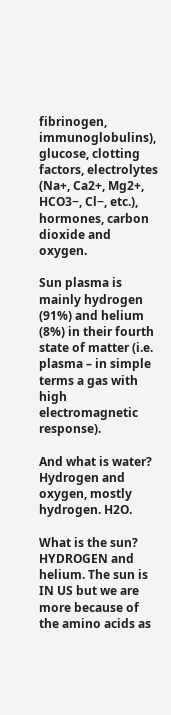fibrinogen, immunoglobulins), glucose, clotting factors, electrolytes (Na+, Ca2+, Mg2+, HCO3−, Cl−, etc.), hormones, carbon dioxide and oxygen.

Sun plasma is mainly hydrogen (91%) and helium (8%) in their fourth state of matter (i.e. plasma – in simple terms a gas with high electromagnetic response).

And what is water? Hydrogen and oxygen, mostly hydrogen. H2O.

What is the sun? HYDROGEN and helium. The sun is IN US but we are more because of the amino acids as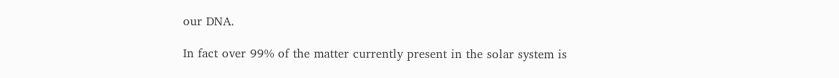our DNA.

In fact over 99% of the matter currently present in the solar system is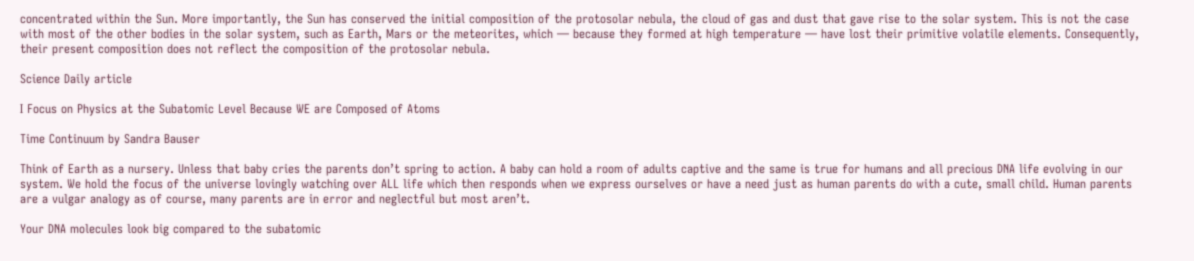concentrated within the Sun. More importantly, the Sun has conserved the initial composition of the protosolar nebula, the cloud of gas and dust that gave rise to the solar system. This is not the case with most of the other bodies in the solar system, such as Earth, Mars or the meteorites, which — because they formed at high temperature — have lost their primitive volatile elements. Consequently, their present composition does not reflect the composition of the protosolar nebula.

Science Daily article

I Focus on Physics at the Subatomic Level Because WE are Composed of Atoms

Time Continuum by Sandra Bauser

Think of Earth as a nursery. Unless that baby cries the parents don’t spring to action. A baby can hold a room of adults captive and the same is true for humans and all precious DNA life evolving in our system. We hold the focus of the universe lovingly watching over ALL life which then responds when we express ourselves or have a need just as human parents do with a cute, small child. Human parents are a vulgar analogy as of course, many parents are in error and neglectful but most aren’t.

Your DNA molecules look big compared to the subatomic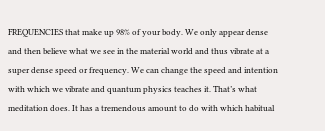FREQUENCIES that make up 98% of your body. We only appear dense and then believe what we see in the material world and thus vibrate at a super dense speed or frequency. We can change the speed and intention with which we vibrate and quantum physics teaches it. That’s what meditation does. It has a tremendous amount to do with which habitual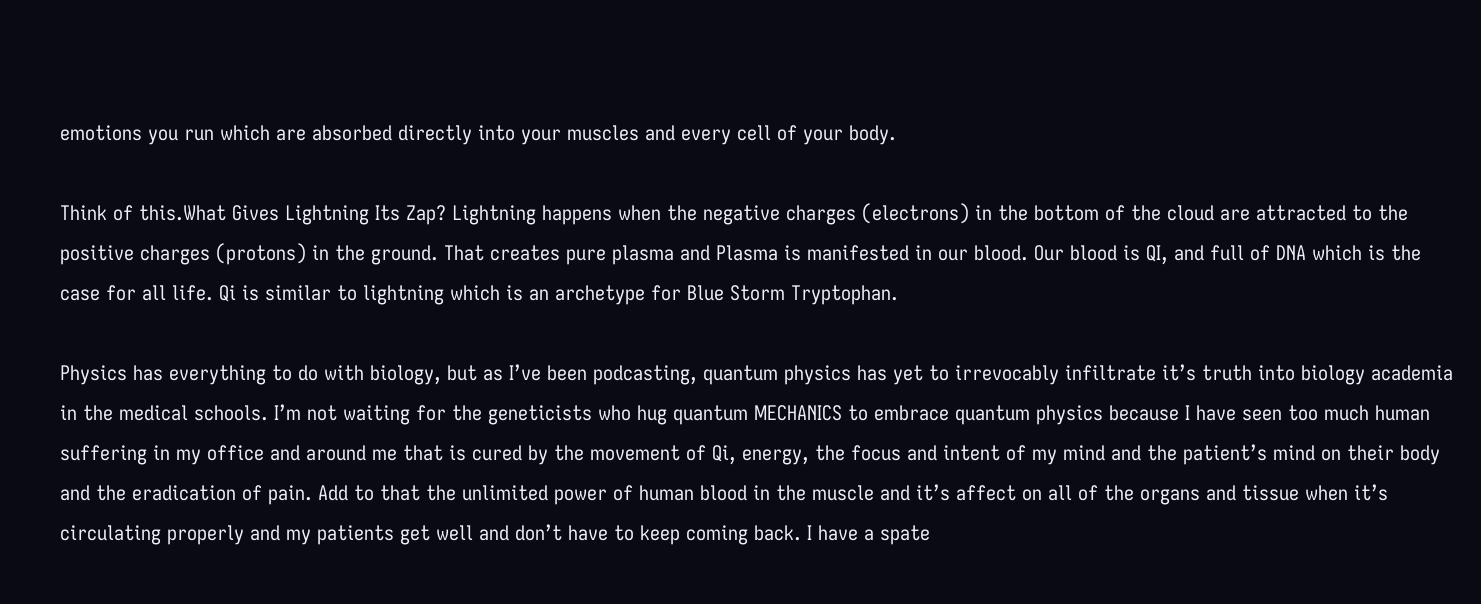emotions you run which are absorbed directly into your muscles and every cell of your body.

Think of this.What Gives Lightning Its Zap? Lightning happens when the negative charges (electrons) in the bottom of the cloud are attracted to the positive charges (protons) in the ground. That creates pure plasma and Plasma is manifested in our blood. Our blood is QI, and full of DNA which is the case for all life. Qi is similar to lightning which is an archetype for Blue Storm Tryptophan.

Physics has everything to do with biology, but as I’ve been podcasting, quantum physics has yet to irrevocably infiltrate it’s truth into biology academia in the medical schools. I’m not waiting for the geneticists who hug quantum MECHANICS to embrace quantum physics because I have seen too much human suffering in my office and around me that is cured by the movement of Qi, energy, the focus and intent of my mind and the patient’s mind on their body and the eradication of pain. Add to that the unlimited power of human blood in the muscle and it’s affect on all of the organs and tissue when it’s circulating properly and my patients get well and don’t have to keep coming back. I have a spate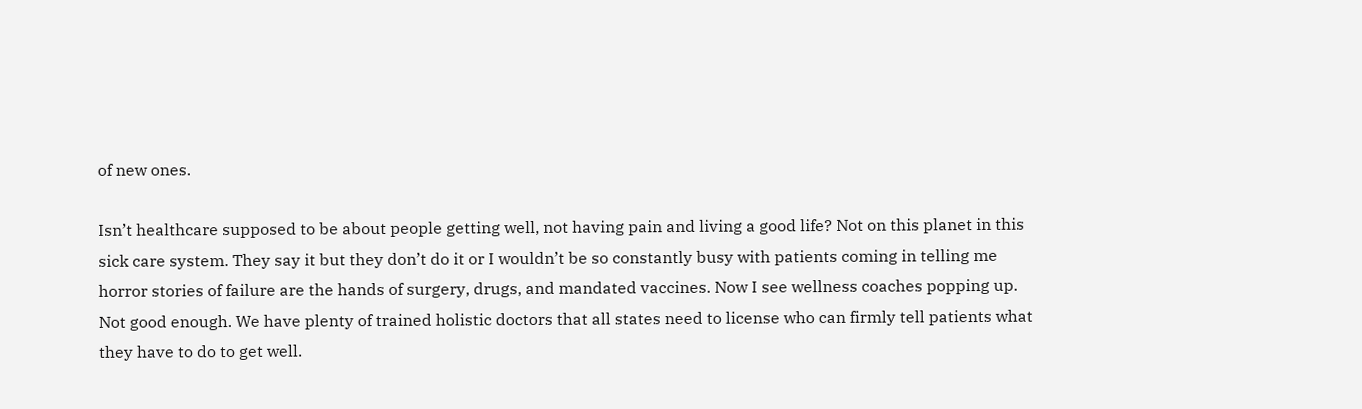of new ones.

Isn’t healthcare supposed to be about people getting well, not having pain and living a good life? Not on this planet in this sick care system. They say it but they don’t do it or I wouldn’t be so constantly busy with patients coming in telling me horror stories of failure are the hands of surgery, drugs, and mandated vaccines. Now I see wellness coaches popping up. Not good enough. We have plenty of trained holistic doctors that all states need to license who can firmly tell patients what they have to do to get well.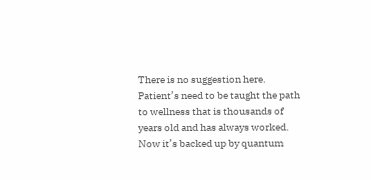There is no suggestion here. Patient’s need to be taught the path to wellness that is thousands of years old and has always worked. Now it’s backed up by quantum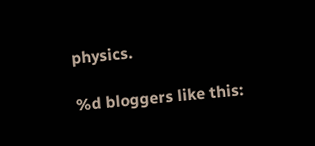physics.

%d bloggers like this: